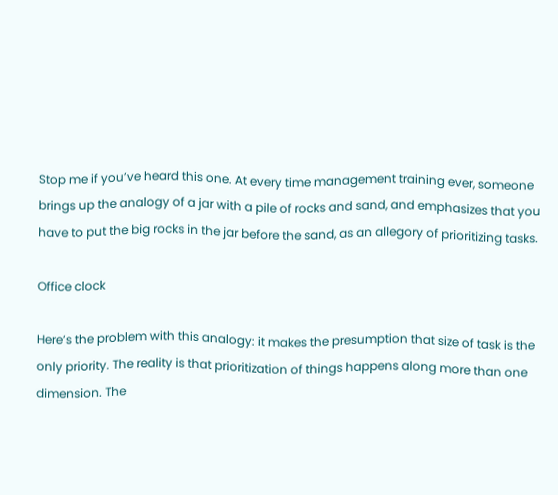Stop me if you’ve heard this one. At every time management training ever, someone brings up the analogy of a jar with a pile of rocks and sand, and emphasizes that you have to put the big rocks in the jar before the sand, as an allegory of prioritizing tasks.

Office clock

Here’s the problem with this analogy: it makes the presumption that size of task is the only priority. The reality is that prioritization of things happens along more than one dimension. The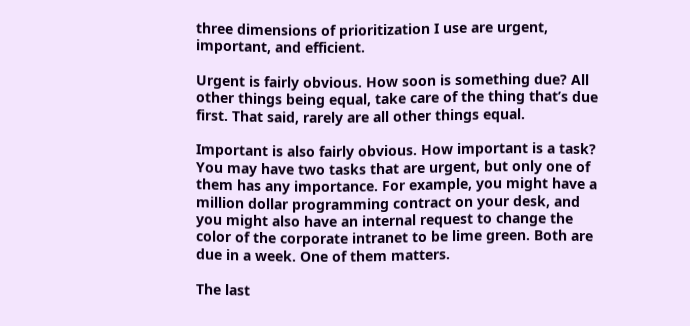three dimensions of prioritization I use are urgent, important, and efficient.

Urgent is fairly obvious. How soon is something due? All other things being equal, take care of the thing that’s due first. That said, rarely are all other things equal.

Important is also fairly obvious. How important is a task? You may have two tasks that are urgent, but only one of them has any importance. For example, you might have a million dollar programming contract on your desk, and you might also have an internal request to change the color of the corporate intranet to be lime green. Both are due in a week. One of them matters.

The last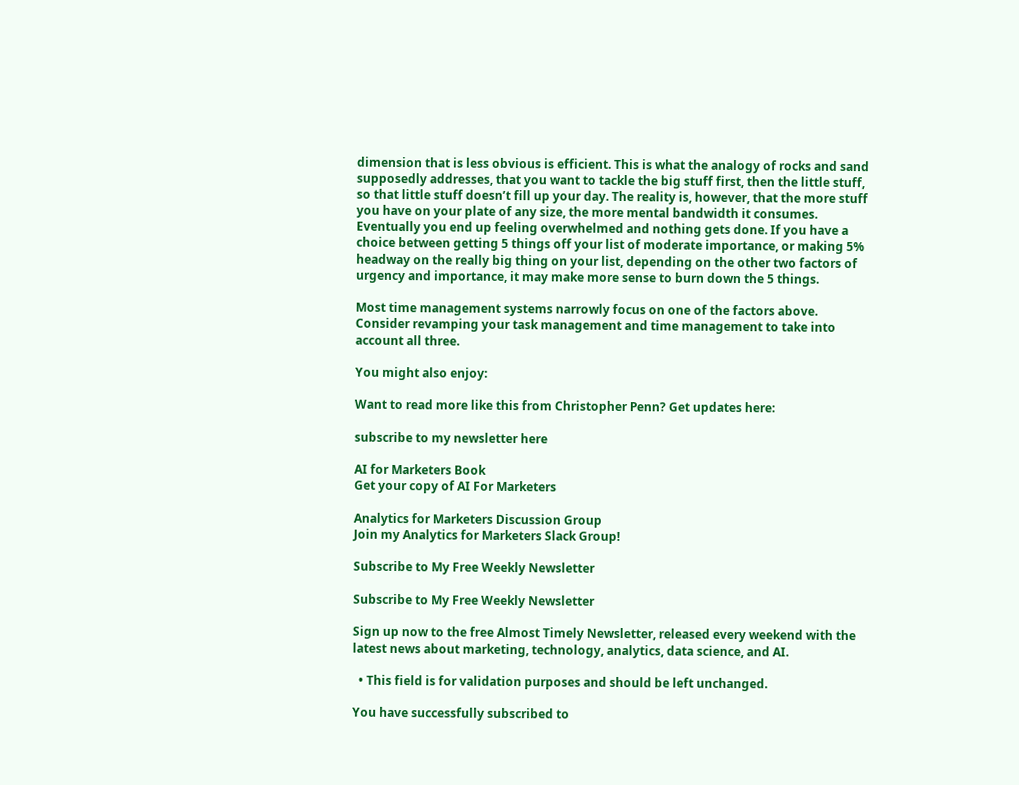dimension that is less obvious is efficient. This is what the analogy of rocks and sand supposedly addresses, that you want to tackle the big stuff first, then the little stuff, so that little stuff doesn’t fill up your day. The reality is, however, that the more stuff you have on your plate of any size, the more mental bandwidth it consumes. Eventually you end up feeling overwhelmed and nothing gets done. If you have a choice between getting 5 things off your list of moderate importance, or making 5% headway on the really big thing on your list, depending on the other two factors of urgency and importance, it may make more sense to burn down the 5 things.

Most time management systems narrowly focus on one of the factors above. Consider revamping your task management and time management to take into account all three.

You might also enjoy:

Want to read more like this from Christopher Penn? Get updates here:

subscribe to my newsletter here

AI for Marketers Book
Get your copy of AI For Marketers

Analytics for Marketers Discussion Group
Join my Analytics for Marketers Slack Group!

Subscribe to My Free Weekly Newsletter

Subscribe to My Free Weekly Newsletter

Sign up now to the free Almost Timely Newsletter, released every weekend with the latest news about marketing, technology, analytics, data science, and AI.

  • This field is for validation purposes and should be left unchanged.

You have successfully subscribed to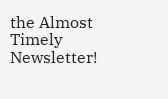the Almost Timely Newsletter!